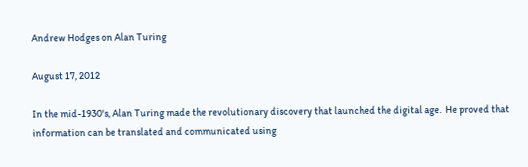Andrew Hodges on Alan Turing

August 17, 2012

In the mid-1930's, Alan Turing made the revolutionary discovery that launched the digital age.  He proved that information can be translated and communicated using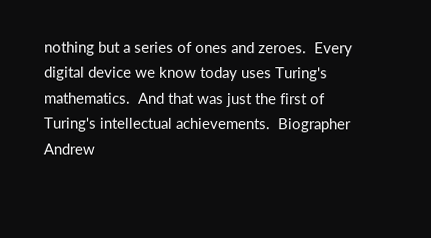nothing but a series of ones and zeroes.  Every digital device we know today uses Turing's mathematics.  And that was just the first of Turing's intellectual achievements.  Biographer Andrew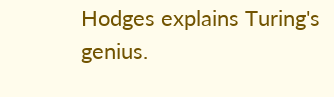Hodges explains Turing's genius.